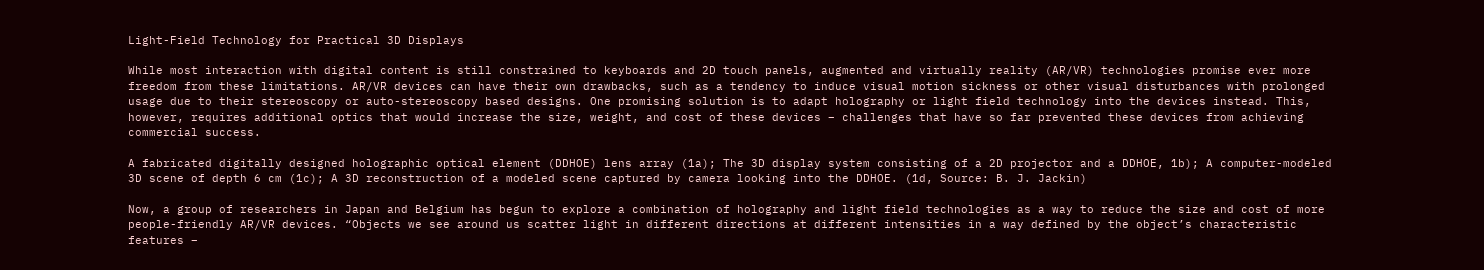Light-Field Technology for Practical 3D Displays

While most interaction with digital content is still constrained to keyboards and 2D touch panels, augmented and virtually reality (AR/VR) technologies promise ever more freedom from these limitations. AR/VR devices can have their own drawbacks, such as a tendency to induce visual motion sickness or other visual disturbances with prolonged usage due to their stereoscopy or auto-stereoscopy based designs. One promising solution is to adapt holography or light field technology into the devices instead. This, however, requires additional optics that would increase the size, weight, and cost of these devices – challenges that have so far prevented these devices from achieving commercial success.

A fabricated digitally designed holographic optical element (DDHOE) lens array (1a); The 3D display system consisting of a 2D projector and a DDHOE, 1b); A computer-modeled 3D scene of depth 6 cm (1c); A 3D reconstruction of a modeled scene captured by camera looking into the DDHOE. (1d, Source: B. J. Jackin)

Now, a group of researchers in Japan and Belgium has begun to explore a combination of holography and light field technologies as a way to reduce the size and cost of more people-friendly AR/VR devices. “Objects we see around us scatter light in different directions at different intensities in a way defined by the object’s characteristic features –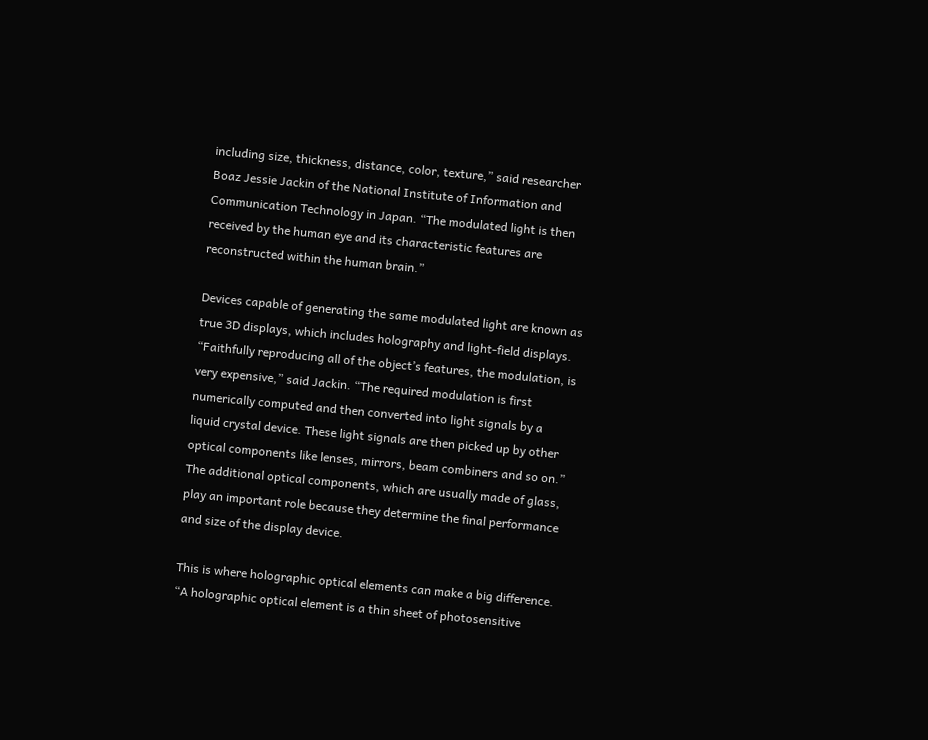including size, thickness, distance, color, texture,” said researcher Boaz Jessie Jackin of the National Institute of Information and Communication Technology in Japan. “The modulated light is then received by the human eye and its characteristic features are reconstructed within the human brain.”

Devices capable of generating the same modulated light are known as true 3D displays, which includes holography and light-field displays. “Faithfully reproducing all of the object’s features, the modulation, is very expensive,” said Jackin. “The required modulation is first numerically computed and then converted into light signals by a liquid crystal device. These light signals are then picked up by other optical components like lenses, mirrors, beam combiners and so on.” The additional optical components, which are usually made of glass, play an important role because they determine the final performance and size of the display device.

This is where holographic optical elements can make a big difference. “A holographic optical element is a thin sheet of photosensitive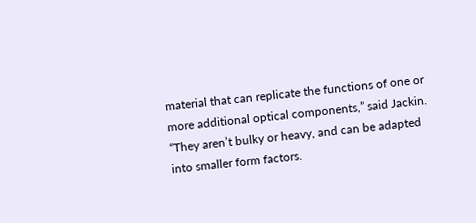material that can replicate the functions of one or more additional optical components,” said Jackin. “They aren’t bulky or heavy, and can be adapted into smaller form factors.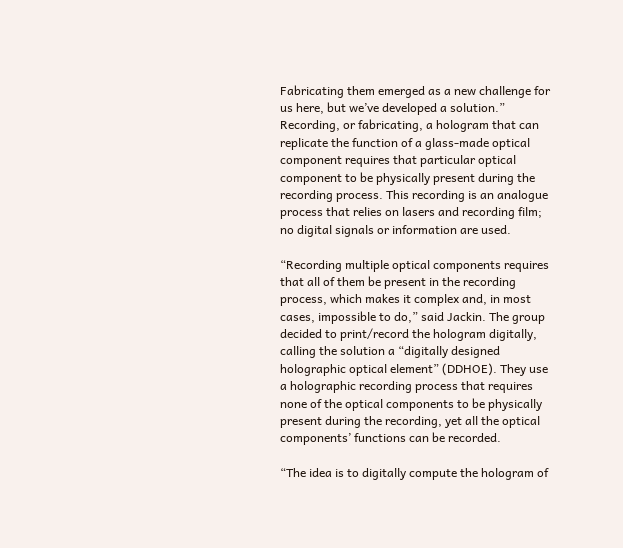Fabricating them emerged as a new challenge for us here, but we’ve developed a solution.” Recording, or fabricating, a hologram that can replicate the function of a glass-made optical component requires that particular optical component to be physically present during the recording process. This recording is an analogue process that relies on lasers and recording film; no digital signals or information are used.

“Recording multiple optical components requires that all of them be present in the recording process, which makes it complex and, in most cases, impossible to do,” said Jackin. The group decided to print/record the hologram digitally, calling the solution a “digitally designed holographic optical element” (DDHOE). They use a holographic recording process that requires none of the optical components to be physically present during the recording, yet all the optical components’ functions can be recorded.

“The idea is to digitally compute the hologram of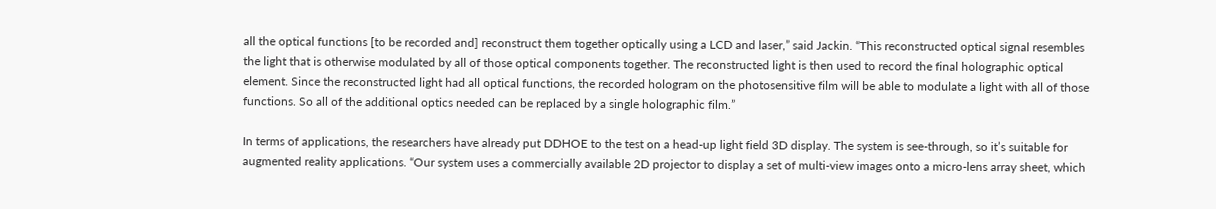all the optical functions [to be recorded and] reconstruct them together optically using a LCD and laser,” said Jackin. “This reconstructed optical signal resembles the light that is otherwise modulated by all of those optical components together. The reconstructed light is then used to record the final holographic optical element. Since the reconstructed light had all optical functions, the recorded hologram on the photosensitive film will be able to modulate a light with all of those functions. So all of the additional optics needed can be replaced by a single holographic film.”

In terms of applications, the researchers have already put DDHOE to the test on a head-up light field 3D display. The system is see-through, so it’s suitable for augmented reality applications. “Our system uses a commercially available 2D projector to display a set of multi-view images onto a micro-lens array sheet, which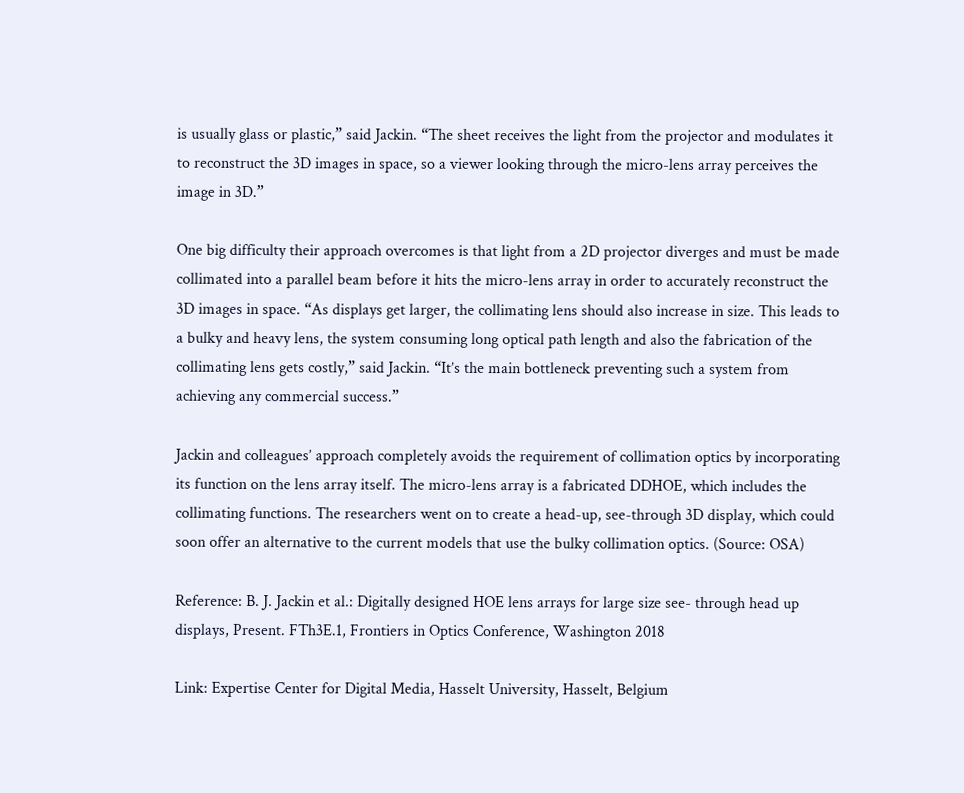is usually glass or plastic,” said Jackin. “The sheet receives the light from the projector and modulates it to reconstruct the 3D images in space, so a viewer looking through the micro-lens array perceives the image in 3D.”

One big difficulty their approach overcomes is that light from a 2D projector diverges and must be made collimated into a parallel beam before it hits the micro-lens array in order to accurately reconstruct the 3D images in space. “As displays get larger, the collimating lens should also increase in size. This leads to a bulky and heavy lens, the system consuming long optical path length and also the fabrication of the collimating lens gets costly,” said Jackin. “It’s the main bottleneck preventing such a system from achieving any commercial success.”

Jackin and colleagues’ approach completely avoids the requirement of collimation optics by incorporating its function on the lens array itself. The micro-lens array is a fabricated DDHOE, which includes the collimating functions. The researchers went on to create a head-up, see-through 3D display, which could soon offer an alternative to the current models that use the bulky collimation optics. (Source: OSA)

Reference: B. J. Jackin et al.: Digitally designed HOE lens arrays for large size see- through head up displays, Present. FTh3E.1, Frontiers in Optics Conference, Washington 2018

Link: Expertise Center for Digital Media, Hasselt University, Hasselt, Belgium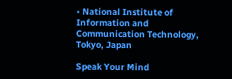• National Institute of Information and Communication Technology, Tokyo, Japan

Speak Your Mind